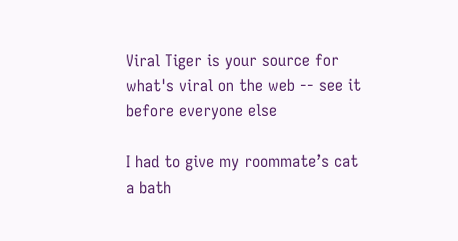Viral Tiger is your source for what's viral on the web -- see it before everyone else

I had to give my roommate’s cat a bath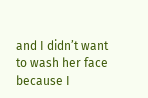and I didn’t want to wash her face because I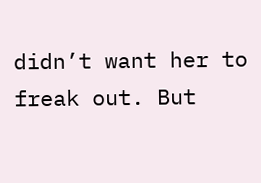didn’t want her to freak out. But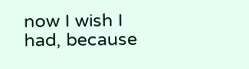now I wish I had, because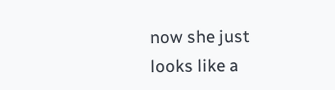now she just looks like a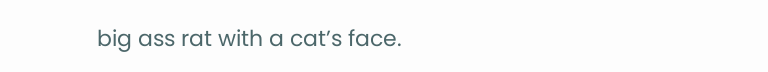big ass rat with a cat’s face.